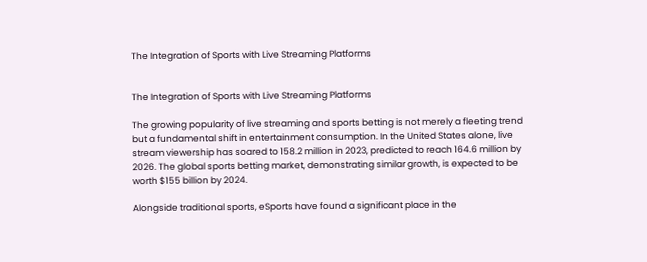The Integration of Sports with Live Streaming Platforms


The Integration of Sports with Live Streaming Platforms

The growing popularity of live streaming and sports betting is not merely a fleeting trend but a fundamental shift in entertainment consumption. In the United States alone, live stream viewership has soared to 158.2 million in 2023, predicted to reach 164.6 million by 2026. The global sports betting market, demonstrating similar growth, is expected to be worth $155 billion by 2024.

Alongside traditional sports, eSports have found a significant place in the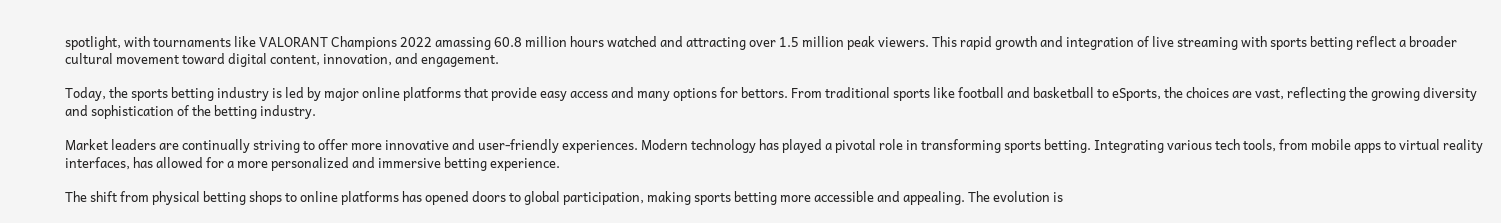spotlight, with tournaments like VALORANT Champions 2022 amassing 60.8 million hours watched and attracting over 1.5 million peak viewers. This rapid growth and integration of live streaming with sports betting reflect a broader cultural movement toward digital content, innovation, and engagement.

Today, the sports betting industry is led by major online platforms that provide easy access and many options for bettors. From traditional sports like football and basketball to eSports, the choices are vast, reflecting the growing diversity and sophistication of the betting industry.

Market leaders are continually striving to offer more innovative and user-friendly experiences. Modern technology has played a pivotal role in transforming sports betting. Integrating various tech tools, from mobile apps to virtual reality interfaces, has allowed for a more personalized and immersive betting experience.

The shift from physical betting shops to online platforms has opened doors to global participation, making sports betting more accessible and appealing. The evolution is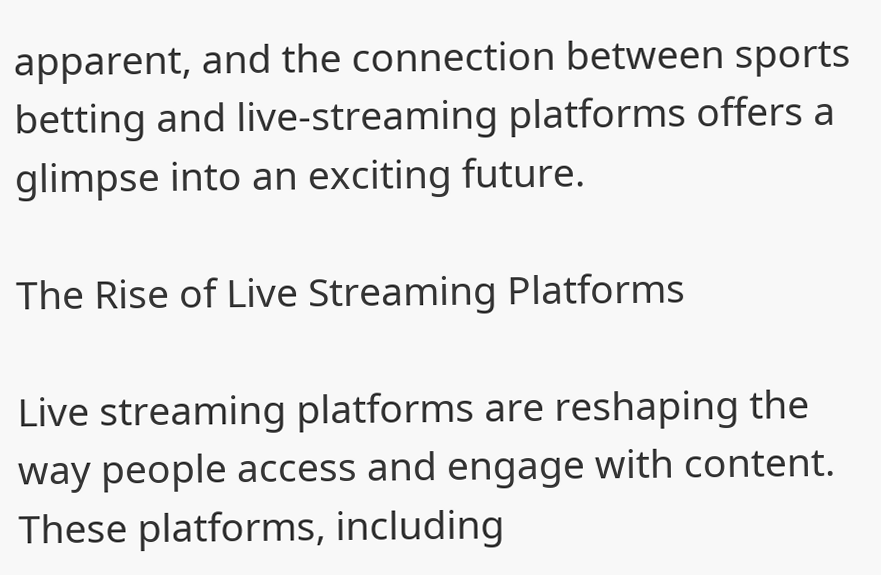apparent, and the connection between sports betting and live-streaming platforms offers a glimpse into an exciting future.

The Rise of Live Streaming Platforms

Live streaming platforms are reshaping the way people access and engage with content. These platforms, including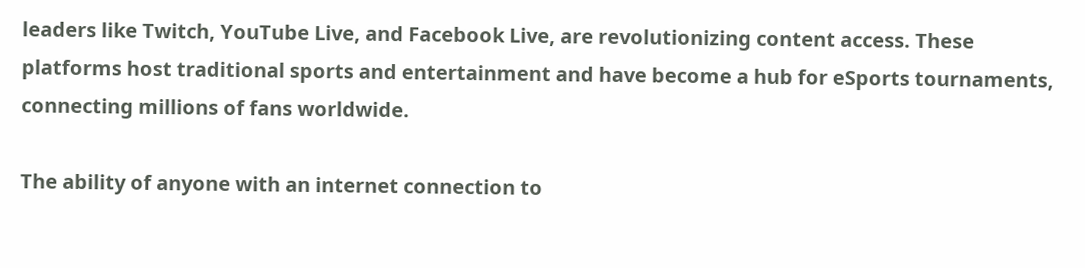leaders like Twitch, YouTube Live, and Facebook Live, are revolutionizing content access. These platforms host traditional sports and entertainment and have become a hub for eSports tournaments, connecting millions of fans worldwide.

The ability of anyone with an internet connection to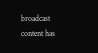broadcast content has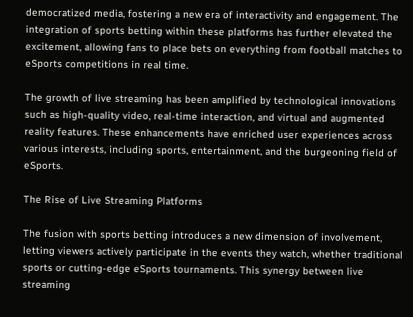democratized media, fostering a new era of interactivity and engagement. The integration of sports betting within these platforms has further elevated the excitement, allowing fans to place bets on everything from football matches to eSports competitions in real time.

The growth of live streaming has been amplified by technological innovations such as high-quality video, real-time interaction, and virtual and augmented reality features. These enhancements have enriched user experiences across various interests, including sports, entertainment, and the burgeoning field of eSports.

The Rise of Live Streaming Platforms

The fusion with sports betting introduces a new dimension of involvement, letting viewers actively participate in the events they watch, whether traditional sports or cutting-edge eSports tournaments. This synergy between live streaming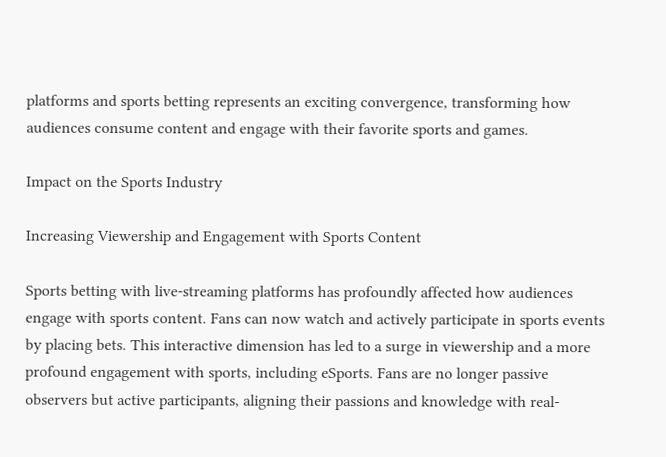platforms and sports betting represents an exciting convergence, transforming how audiences consume content and engage with their favorite sports and games.

Impact on the Sports Industry

Increasing Viewership and Engagement with Sports Content

Sports betting with live-streaming platforms has profoundly affected how audiences engage with sports content. Fans can now watch and actively participate in sports events by placing bets. This interactive dimension has led to a surge in viewership and a more profound engagement with sports, including eSports. Fans are no longer passive observers but active participants, aligning their passions and knowledge with real-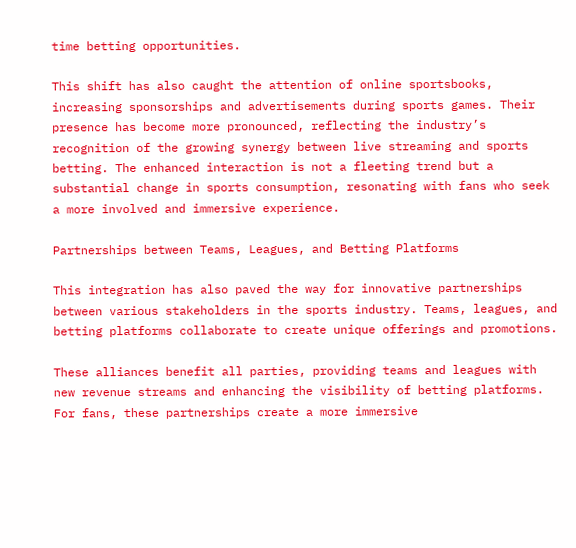time betting opportunities.

This shift has also caught the attention of online sportsbooks, increasing sponsorships and advertisements during sports games. Their presence has become more pronounced, reflecting the industry’s recognition of the growing synergy between live streaming and sports betting. The enhanced interaction is not a fleeting trend but a substantial change in sports consumption, resonating with fans who seek a more involved and immersive experience.

Partnerships between Teams, Leagues, and Betting Platforms

This integration has also paved the way for innovative partnerships between various stakeholders in the sports industry. Teams, leagues, and betting platforms collaborate to create unique offerings and promotions.

These alliances benefit all parties, providing teams and leagues with new revenue streams and enhancing the visibility of betting platforms. For fans, these partnerships create a more immersive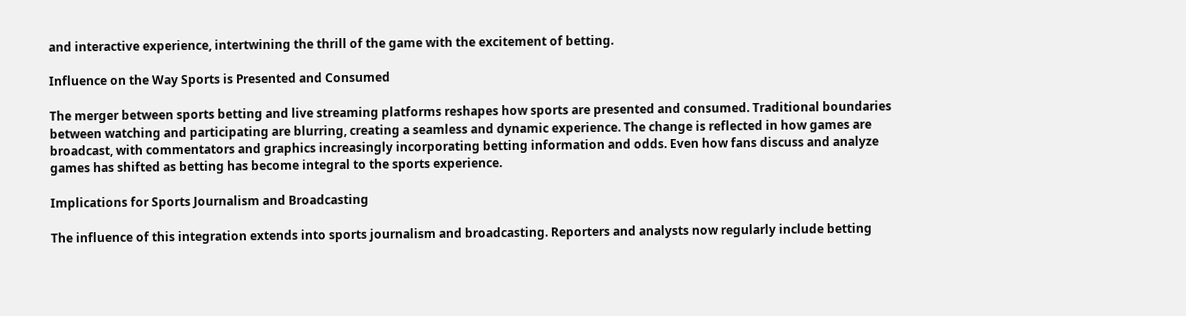and interactive experience, intertwining the thrill of the game with the excitement of betting.

Influence on the Way Sports is Presented and Consumed

The merger between sports betting and live streaming platforms reshapes how sports are presented and consumed. Traditional boundaries between watching and participating are blurring, creating a seamless and dynamic experience. The change is reflected in how games are broadcast, with commentators and graphics increasingly incorporating betting information and odds. Even how fans discuss and analyze games has shifted as betting has become integral to the sports experience.

Implications for Sports Journalism and Broadcasting

The influence of this integration extends into sports journalism and broadcasting. Reporters and analysts now regularly include betting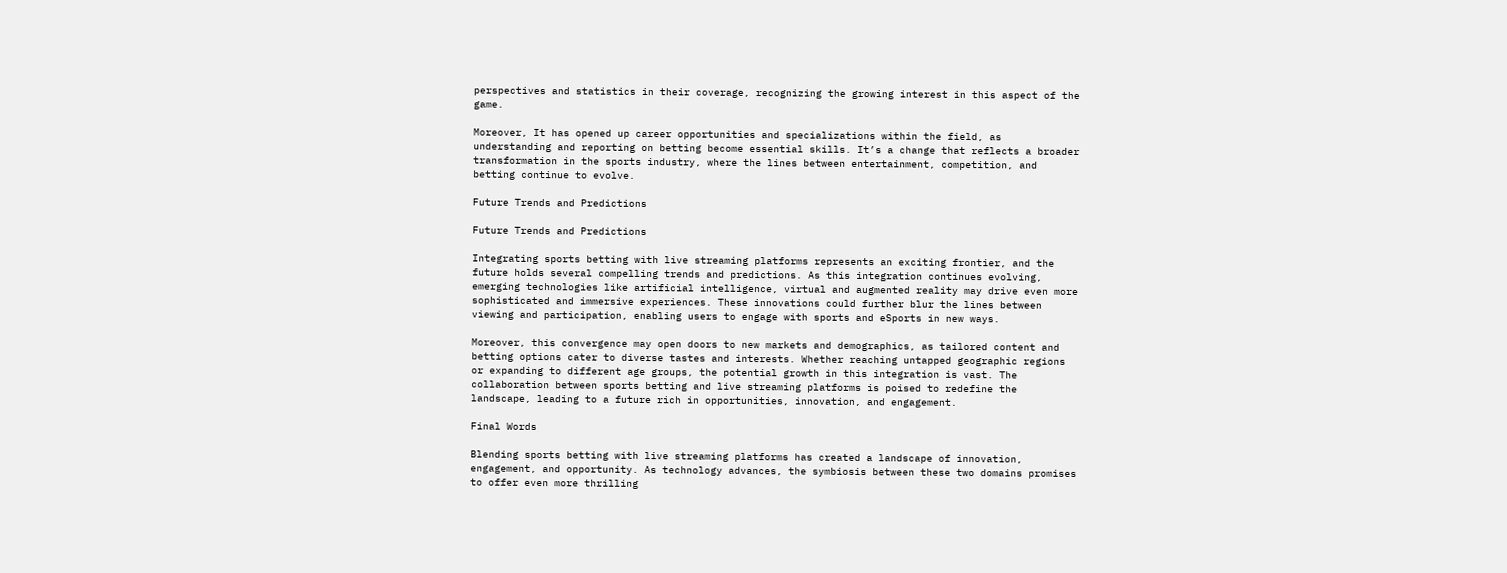perspectives and statistics in their coverage, recognizing the growing interest in this aspect of the game.

Moreover, It has opened up career opportunities and specializations within the field, as understanding and reporting on betting become essential skills. It’s a change that reflects a broader transformation in the sports industry, where the lines between entertainment, competition, and betting continue to evolve.

Future Trends and Predictions

Future Trends and Predictions

Integrating sports betting with live streaming platforms represents an exciting frontier, and the future holds several compelling trends and predictions. As this integration continues evolving, emerging technologies like artificial intelligence, virtual and augmented reality may drive even more sophisticated and immersive experiences. These innovations could further blur the lines between viewing and participation, enabling users to engage with sports and eSports in new ways.

Moreover, this convergence may open doors to new markets and demographics, as tailored content and betting options cater to diverse tastes and interests. Whether reaching untapped geographic regions or expanding to different age groups, the potential growth in this integration is vast. The collaboration between sports betting and live streaming platforms is poised to redefine the landscape, leading to a future rich in opportunities, innovation, and engagement.

Final Words

Blending sports betting with live streaming platforms has created a landscape of innovation, engagement, and opportunity. As technology advances, the symbiosis between these two domains promises to offer even more thrilling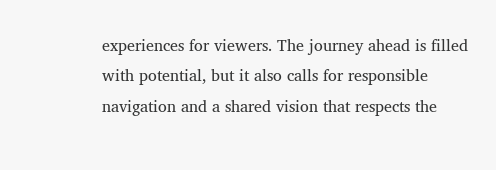experiences for viewers. The journey ahead is filled with potential, but it also calls for responsible navigation and a shared vision that respects the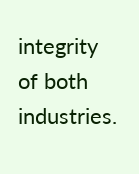integrity of both industries.